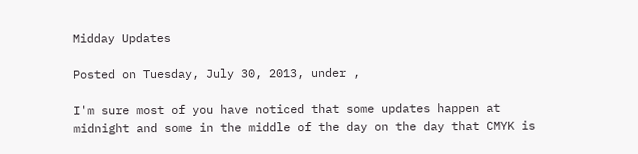Midday Updates

Posted on Tuesday, July 30, 2013, under ,

I'm sure most of you have noticed that some updates happen at midnight and some in the middle of the day on the day that CMYK is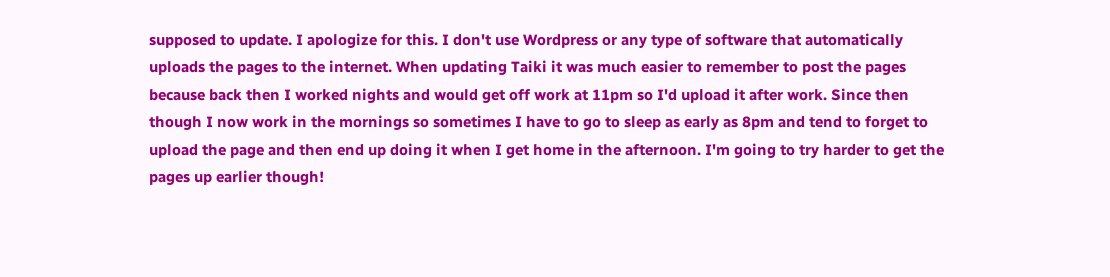supposed to update. I apologize for this. I don't use Wordpress or any type of software that automatically uploads the pages to the internet. When updating Taiki it was much easier to remember to post the pages because back then I worked nights and would get off work at 11pm so I'd upload it after work. Since then though I now work in the mornings so sometimes I have to go to sleep as early as 8pm and tend to forget to upload the page and then end up doing it when I get home in the afternoon. I'm going to try harder to get the pages up earlier though!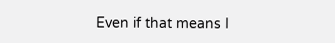Even if that means I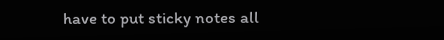have to put sticky notes all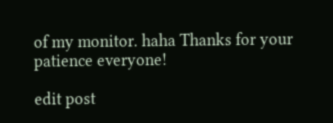of my monitor. haha Thanks for your patience everyone!

edit post